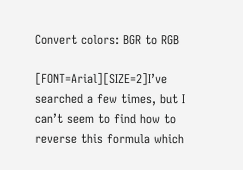Convert colors: BGR to RGB

[FONT=Arial][SIZE=2]I’ve searched a few times, but I can’t seem to find how to reverse this formula which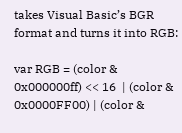takes Visual Basic’s BGR format and turns it into RGB:

var RGB = (color & 0x000000ff) << 16  | (color & 0x0000FF00) | (color &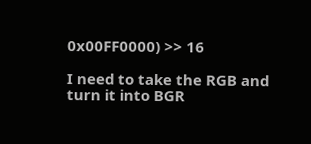0x00FF0000) >> 16

I need to take the RGB and turn it into BGR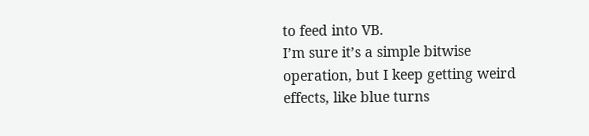to feed into VB.
I’m sure it’s a simple bitwise operation, but I keep getting weird effects, like blue turns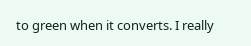to green when it converts. I really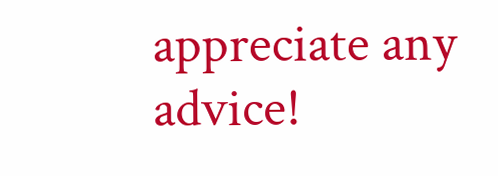appreciate any advice!